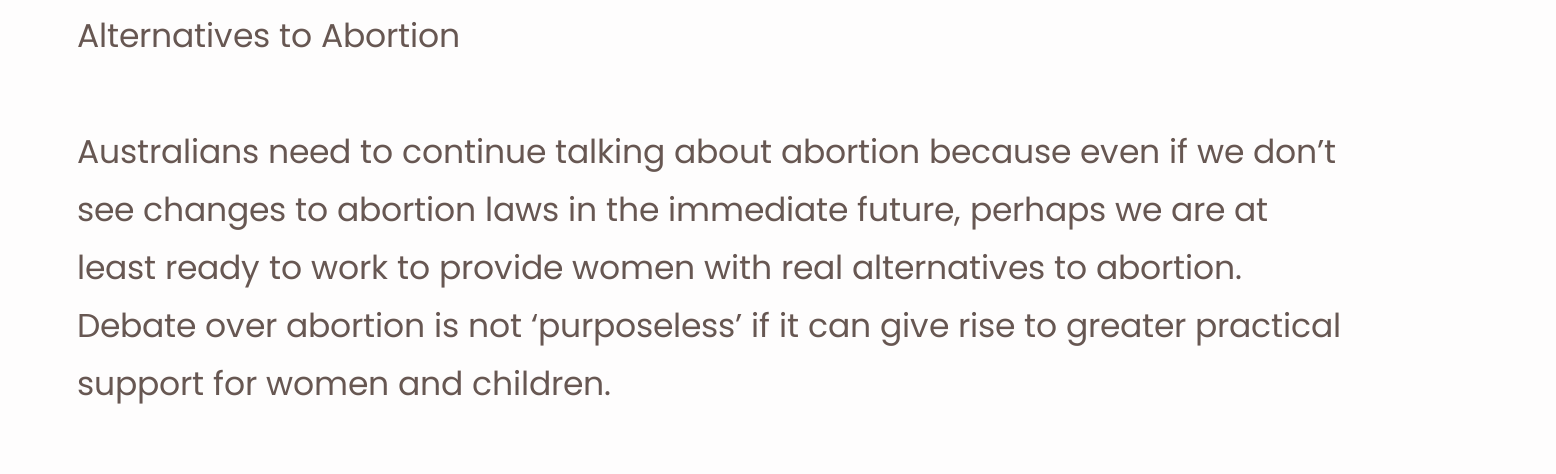Alternatives to Abortion

Australians need to continue talking about abortion because even if we don’t see changes to abortion laws in the immediate future, perhaps we are at least ready to work to provide women with real alternatives to abortion.
Debate over abortion is not ‘purposeless’ if it can give rise to greater practical support for women and children.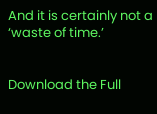And it is certainly not a ‘waste of time.’


Download the Full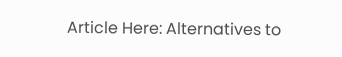Article Here: Alternatives to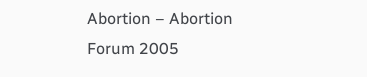Abortion – Abortion Forum 2005